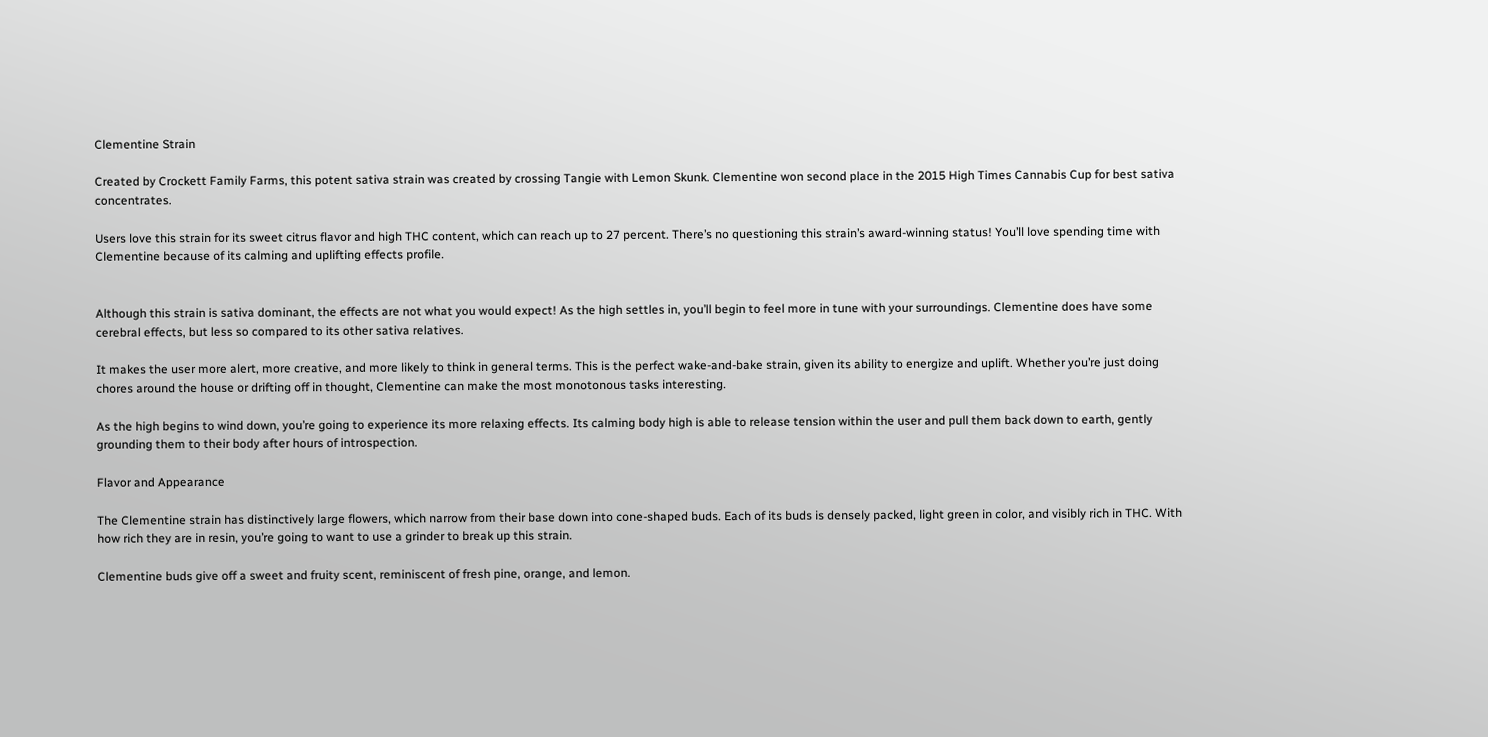Clementine Strain

Created by Crockett Family Farms, this potent sativa strain was created by crossing Tangie with Lemon Skunk. Clementine won second place in the 2015 High Times Cannabis Cup for best sativa concentrates.

Users love this strain for its sweet citrus flavor and high THC content, which can reach up to 27 percent. There’s no questioning this strain’s award-winning status! You’ll love spending time with Clementine because of its calming and uplifting effects profile.


Although this strain is sativa dominant, the effects are not what you would expect! As the high settles in, you’ll begin to feel more in tune with your surroundings. Clementine does have some cerebral effects, but less so compared to its other sativa relatives.

It makes the user more alert, more creative, and more likely to think in general terms. This is the perfect wake-and-bake strain, given its ability to energize and uplift. Whether you’re just doing chores around the house or drifting off in thought, Clementine can make the most monotonous tasks interesting.

As the high begins to wind down, you’re going to experience its more relaxing effects. Its calming body high is able to release tension within the user and pull them back down to earth, gently grounding them to their body after hours of introspection.

Flavor and Appearance

The Clementine strain has distinctively large flowers, which narrow from their base down into cone-shaped buds. Each of its buds is densely packed, light green in color, and visibly rich in THC. With how rich they are in resin, you’re going to want to use a grinder to break up this strain.

Clementine buds give off a sweet and fruity scent, reminiscent of fresh pine, orange, and lemon.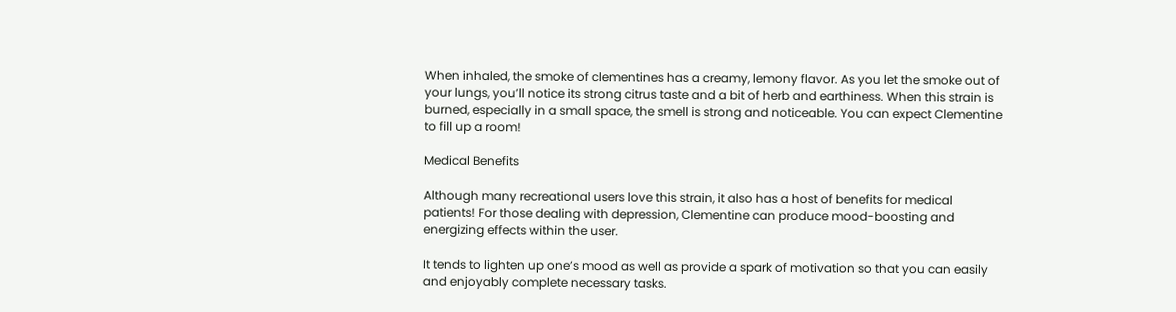When inhaled, the smoke of clementines has a creamy, lemony flavor. As you let the smoke out of your lungs, you’ll notice its strong citrus taste and a bit of herb and earthiness. When this strain is burned, especially in a small space, the smell is strong and noticeable. You can expect Clementine to fill up a room!

Medical Benefits

Although many recreational users love this strain, it also has a host of benefits for medical patients! For those dealing with depression, Clementine can produce mood-boosting and energizing effects within the user.

It tends to lighten up one’s mood as well as provide a spark of motivation so that you can easily and enjoyably complete necessary tasks.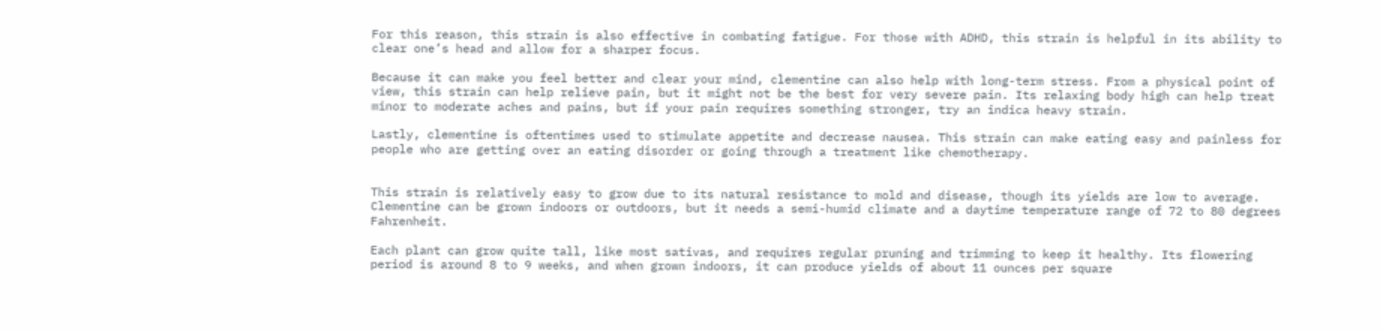For this reason, this strain is also effective in combating fatigue. For those with ADHD, this strain is helpful in its ability to clear one’s head and allow for a sharper focus.

Because it can make you feel better and clear your mind, clementine can also help with long-term stress. From a physical point of view, this strain can help relieve pain, but it might not be the best for very severe pain. Its relaxing body high can help treat minor to moderate aches and pains, but if your pain requires something stronger, try an indica heavy strain.

Lastly, clementine is oftentimes used to stimulate appetite and decrease nausea. This strain can make eating easy and painless for people who are getting over an eating disorder or going through a treatment like chemotherapy.


This strain is relatively easy to grow due to its natural resistance to mold and disease, though its yields are low to average. Clementine can be grown indoors or outdoors, but it needs a semi-humid climate and a daytime temperature range of 72 to 80 degrees Fahrenheit.

Each plant can grow quite tall, like most sativas, and requires regular pruning and trimming to keep it healthy. Its flowering period is around 8 to 9 weeks, and when grown indoors, it can produce yields of about 11 ounces per square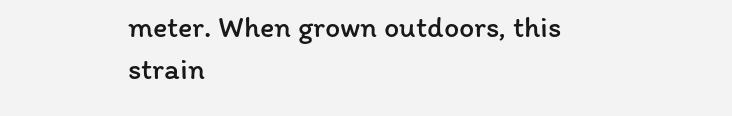meter. When grown outdoors, this strain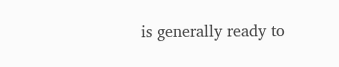is generally ready to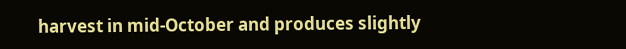harvest in mid-October and produces slightly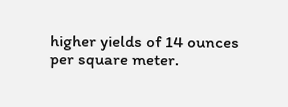higher yields of 14 ounces per square meter.